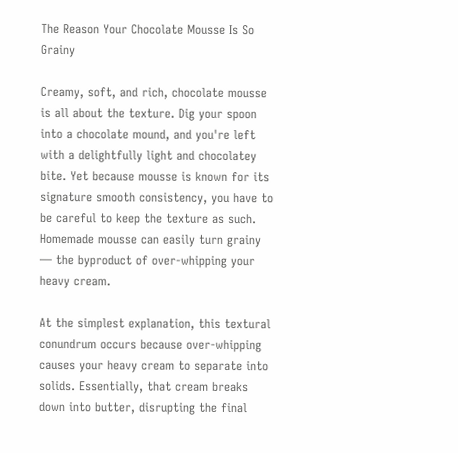The Reason Your Chocolate Mousse Is So Grainy

Creamy, soft, and rich, chocolate mousse is all about the texture. Dig your spoon into a chocolate mound, and you're left with a delightfully light and chocolatey bite. Yet because mousse is known for its signature smooth consistency, you have to be careful to keep the texture as such. Homemade mousse can easily turn grainy — the byproduct of over-whipping your heavy cream.

At the simplest explanation, this textural conundrum occurs because over-whipping causes your heavy cream to separate into solids. Essentially, that cream breaks down into butter, disrupting the final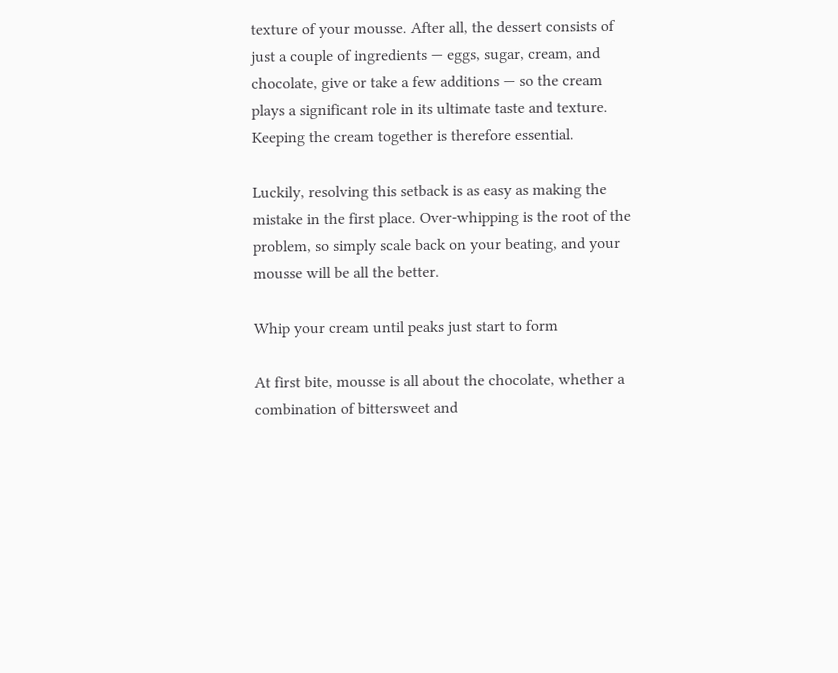texture of your mousse. After all, the dessert consists of just a couple of ingredients — eggs, sugar, cream, and chocolate, give or take a few additions — so the cream plays a significant role in its ultimate taste and texture. Keeping the cream together is therefore essential.

Luckily, resolving this setback is as easy as making the mistake in the first place. Over-whipping is the root of the problem, so simply scale back on your beating, and your mousse will be all the better.

Whip your cream until peaks just start to form

At first bite, mousse is all about the chocolate, whether a combination of bittersweet and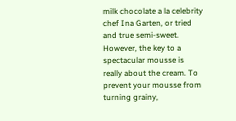milk chocolate a la celebrity chef Ina Garten, or tried and true semi-sweet. However, the key to a spectacular mousse is really about the cream. To prevent your mousse from turning grainy,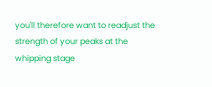you'll therefore want to readjust the strength of your peaks at the whipping stage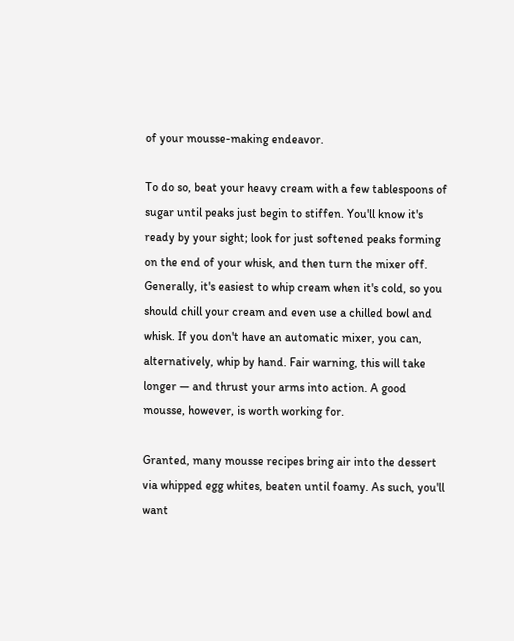of your mousse-making endeavor.

To do so, beat your heavy cream with a few tablespoons of sugar until peaks just begin to stiffen. You'll know it's ready by your sight; look for just softened peaks forming on the end of your whisk, and then turn the mixer off. Generally, it's easiest to whip cream when it's cold, so you should chill your cream and even use a chilled bowl and whisk. If you don't have an automatic mixer, you can, alternatively, whip by hand. Fair warning, this will take longer — and thrust your arms into action. A good mousse, however, is worth working for.

Granted, many mousse recipes bring air into the dessert via whipped egg whites, beaten until foamy. As such, you'll want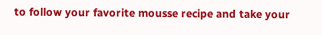to follow your favorite mousse recipe and take your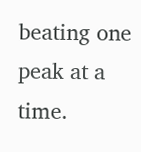beating one peak at a time.